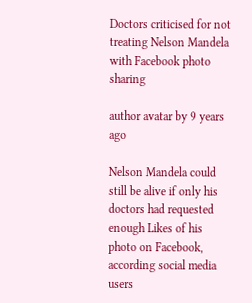Doctors criticised for not treating Nelson Mandela with Facebook photo sharing

author avatar by 9 years ago

Nelson Mandela could still be alive if only his doctors had requested enough Likes of his photo on Facebook, according social media users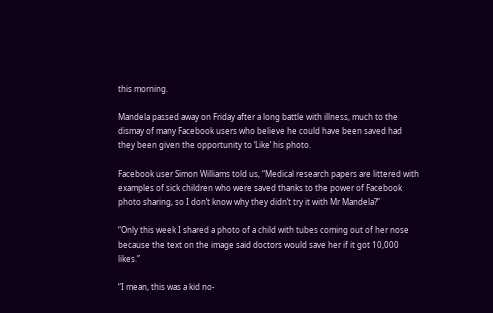this morning.

Mandela passed away on Friday after a long battle with illness, much to the dismay of many Facebook users who believe he could have been saved had they been given the opportunity to ‘Like’ his photo.

Facebook user Simon Williams told us, “Medical research papers are littered with examples of sick children who were saved thanks to the power of Facebook photo sharing, so I don’t know why they didn’t try it with Mr Mandela?”

“Only this week I shared a photo of a child with tubes coming out of her nose because the text on the image said doctors would save her if it got 10,000 likes.”

“I mean, this was a kid no-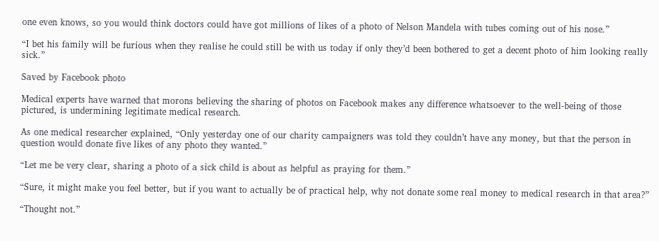one even knows, so you would think doctors could have got millions of likes of a photo of Nelson Mandela with tubes coming out of his nose.”

“I bet his family will be furious when they realise he could still be with us today if only they’d been bothered to get a decent photo of him looking really sick.”

Saved by Facebook photo

Medical experts have warned that morons believing the sharing of photos on Facebook makes any difference whatsoever to the well-being of those pictured, is undermining legitimate medical research.

As one medical researcher explained, “Only yesterday one of our charity campaigners was told they couldn’t have any money, but that the person in question would donate five likes of any photo they wanted.”

“Let me be very clear, sharing a photo of a sick child is about as helpful as praying for them.”

“Sure, it might make you feel better, but if you want to actually be of practical help, why not donate some real money to medical research in that area?”

“Thought not.”